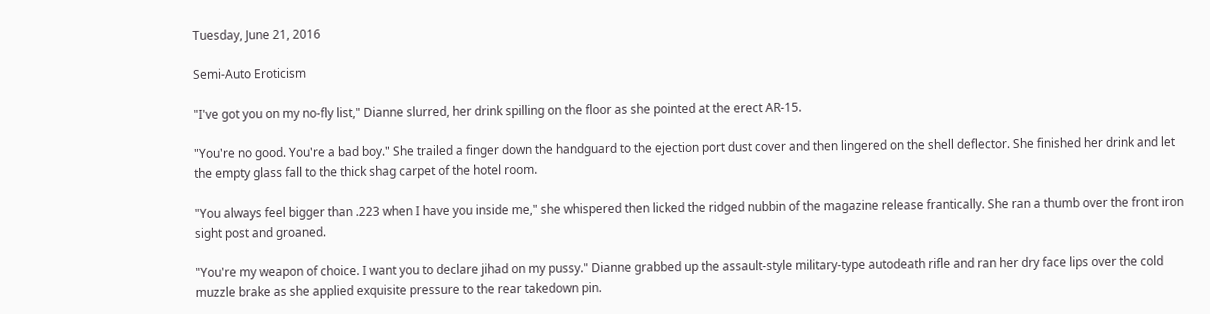Tuesday, June 21, 2016

Semi-Auto Eroticism

"I've got you on my no-fly list," Dianne slurred, her drink spilling on the floor as she pointed at the erect AR-15.

"You're no good. You're a bad boy." She trailed a finger down the handguard to the ejection port dust cover and then lingered on the shell deflector. She finished her drink and let the empty glass fall to the thick shag carpet of the hotel room.

"You always feel bigger than .223 when I have you inside me," she whispered then licked the ridged nubbin of the magazine release frantically. She ran a thumb over the front iron sight post and groaned.

"You're my weapon of choice. I want you to declare jihad on my pussy." Dianne grabbed up the assault-style military-type autodeath rifle and ran her dry face lips over the cold muzzle brake as she applied exquisite pressure to the rear takedown pin.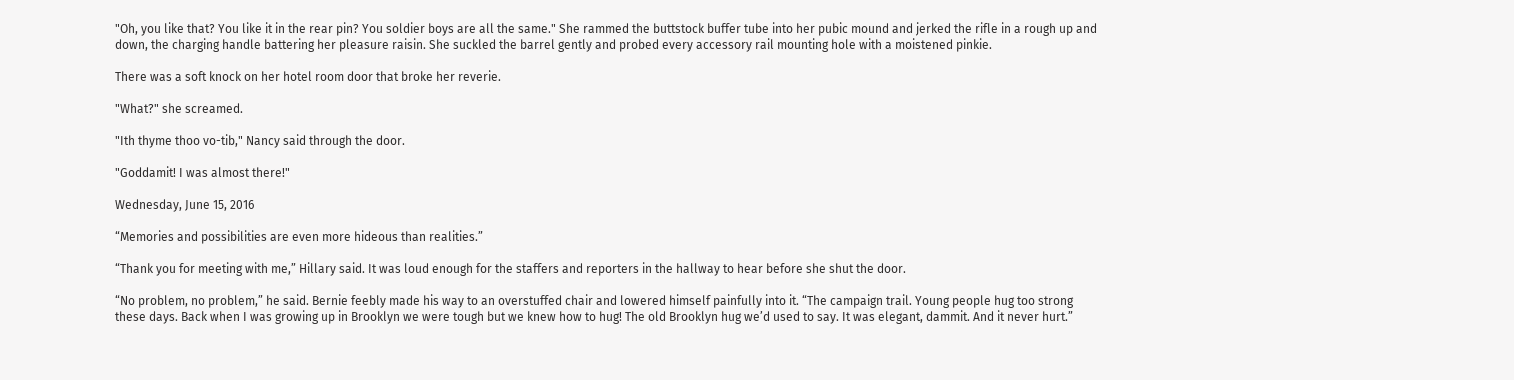"Oh, you like that? You like it in the rear pin? You soldier boys are all the same." She rammed the buttstock buffer tube into her pubic mound and jerked the rifle in a rough up and down, the charging handle battering her pleasure raisin. She suckled the barrel gently and probed every accessory rail mounting hole with a moistened pinkie.

There was a soft knock on her hotel room door that broke her reverie.

"What?" she screamed.

"Ith thyme thoo vo-tib," Nancy said through the door.

"Goddamit! I was almost there!"

Wednesday, June 15, 2016

“Memories and possibilities are even more hideous than realities.”

“Thank you for meeting with me,” Hillary said. It was loud enough for the staffers and reporters in the hallway to hear before she shut the door.

“No problem, no problem,” he said. Bernie feebly made his way to an overstuffed chair and lowered himself painfully into it. “The campaign trail. Young people hug too strong these days. Back when I was growing up in Brooklyn we were tough but we knew how to hug! The old Brooklyn hug we’d used to say. It was elegant, dammit. And it never hurt.”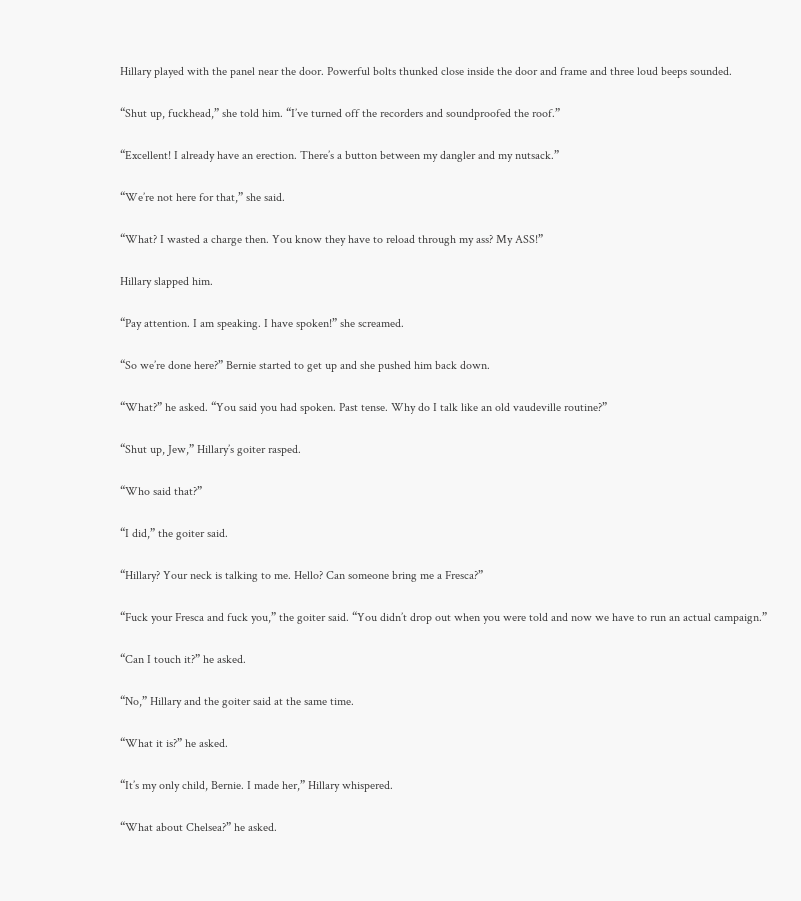Hillary played with the panel near the door. Powerful bolts thunked close inside the door and frame and three loud beeps sounded.

“Shut up, fuckhead,” she told him. “I’ve turned off the recorders and soundproofed the roof.”

“Excellent! I already have an erection. There’s a button between my dangler and my nutsack.”

“We’re not here for that,” she said.

“What? I wasted a charge then. You know they have to reload through my ass? My ASS!”

Hillary slapped him.

“Pay attention. I am speaking. I have spoken!” she screamed.

“So we’re done here?” Bernie started to get up and she pushed him back down.

“What?” he asked. “You said you had spoken. Past tense. Why do I talk like an old vaudeville routine?”

“Shut up, Jew,” Hillary’s goiter rasped.

“Who said that?”

“I did,” the goiter said.

“Hillary? Your neck is talking to me. Hello? Can someone bring me a Fresca?”

“Fuck your Fresca and fuck you,” the goiter said. “You didn’t drop out when you were told and now we have to run an actual campaign.”

“Can I touch it?” he asked.

“No,” Hillary and the goiter said at the same time.

“What it is?” he asked.

“It’s my only child, Bernie. I made her,” Hillary whispered.

“What about Chelsea?” he asked.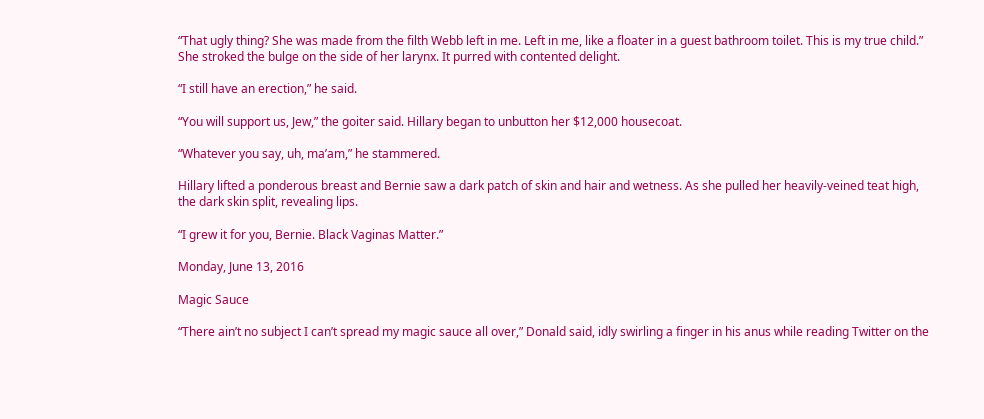“That ugly thing? She was made from the filth Webb left in me. Left in me, like a floater in a guest bathroom toilet. This is my true child.” She stroked the bulge on the side of her larynx. It purred with contented delight.

“I still have an erection,” he said.

“You will support us, Jew,” the goiter said. Hillary began to unbutton her $12,000 housecoat.

“Whatever you say, uh, ma’am,” he stammered.

Hillary lifted a ponderous breast and Bernie saw a dark patch of skin and hair and wetness. As she pulled her heavily-veined teat high, the dark skin split, revealing lips.

“I grew it for you, Bernie. Black Vaginas Matter.”

Monday, June 13, 2016

Magic Sauce

“There ain’t no subject I can’t spread my magic sauce all over,” Donald said, idly swirling a finger in his anus while reading Twitter on the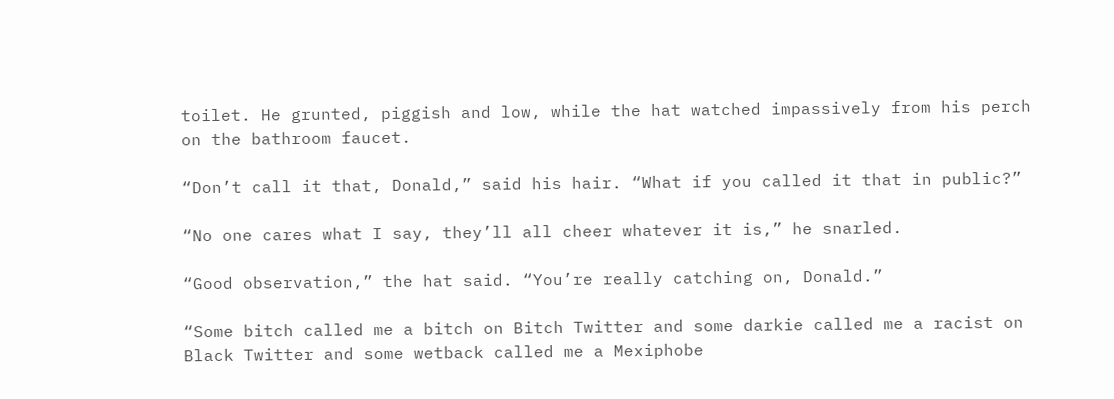toilet. He grunted, piggish and low, while the hat watched impassively from his perch on the bathroom faucet.

“Don’t call it that, Donald,” said his hair. “What if you called it that in public?”

“No one cares what I say, they’ll all cheer whatever it is,” he snarled.

“Good observation,” the hat said. “You’re really catching on, Donald.”

“Some bitch called me a bitch on Bitch Twitter and some darkie called me a racist on Black Twitter and some wetback called me a Mexiphobe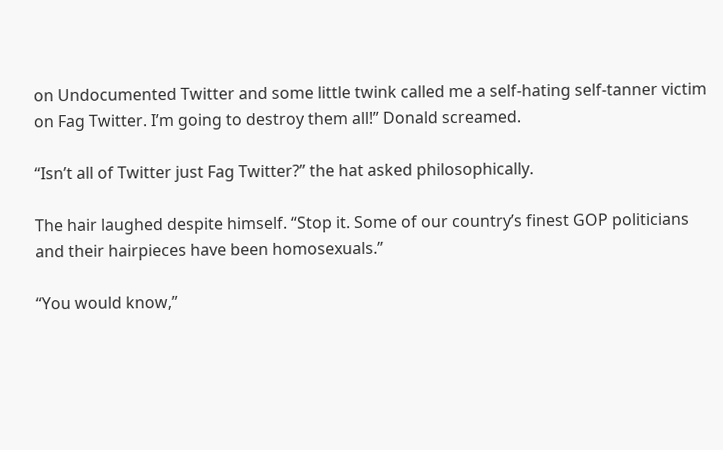on Undocumented Twitter and some little twink called me a self-hating self-tanner victim on Fag Twitter. I’m going to destroy them all!” Donald screamed.

“Isn’t all of Twitter just Fag Twitter?” the hat asked philosophically.

The hair laughed despite himself. “Stop it. Some of our country’s finest GOP politicians and their hairpieces have been homosexuals.”

“You would know,”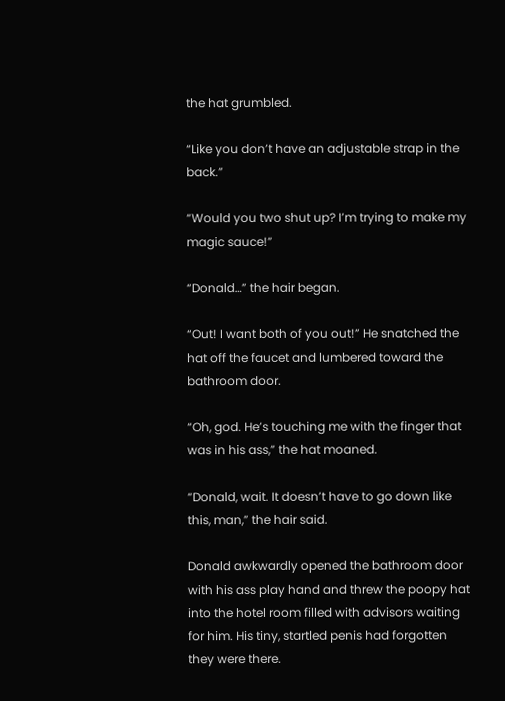the hat grumbled.

“Like you don’t have an adjustable strap in the back.”

“Would you two shut up? I’m trying to make my magic sauce!”

“Donald…” the hair began.

“Out! I want both of you out!” He snatched the hat off the faucet and lumbered toward the bathroom door.

“Oh, god. He’s touching me with the finger that was in his ass,” the hat moaned.

“Donald, wait. It doesn’t have to go down like this, man,” the hair said.

Donald awkwardly opened the bathroom door with his ass play hand and threw the poopy hat into the hotel room filled with advisors waiting for him. His tiny, startled penis had forgotten they were there.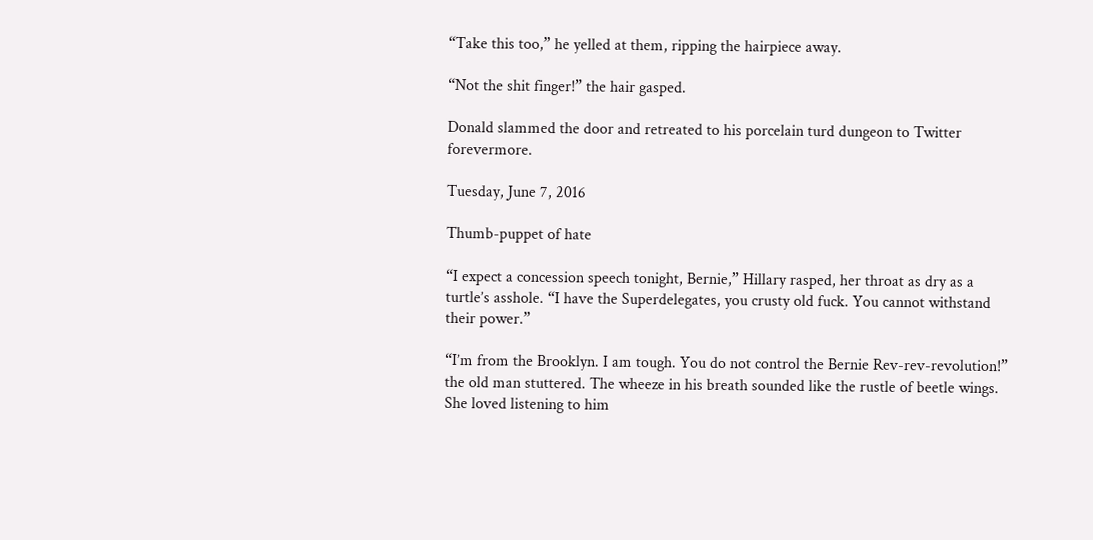“Take this too,” he yelled at them, ripping the hairpiece away.

“Not the shit finger!” the hair gasped.

Donald slammed the door and retreated to his porcelain turd dungeon to Twitter forevermore.

Tuesday, June 7, 2016

Thumb-puppet of hate

“I expect a concession speech tonight, Bernie,” Hillary rasped, her throat as dry as a turtle’s asshole. “I have the Superdelegates, you crusty old fuck. You cannot withstand their power.”

“I’m from the Brooklyn. I am tough. You do not control the Bernie Rev-rev-revolution!” the old man stuttered. The wheeze in his breath sounded like the rustle of beetle wings. She loved listening to him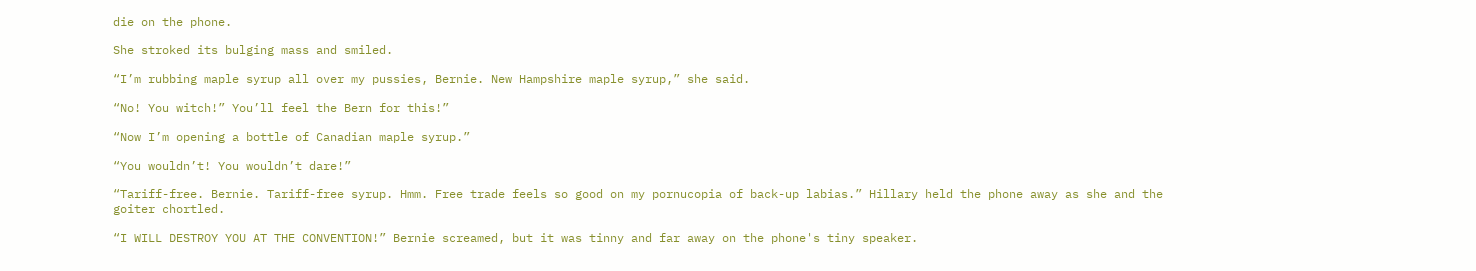die on the phone.

She stroked its bulging mass and smiled.

“I’m rubbing maple syrup all over my pussies, Bernie. New Hampshire maple syrup,” she said.

“No! You witch!” You’ll feel the Bern for this!”

“Now I’m opening a bottle of Canadian maple syrup.”

“You wouldn’t! You wouldn’t dare!”

“Tariff-free. Bernie. Tariff-free syrup. Hmm. Free trade feels so good on my pornucopia of back-up labias.” Hillary held the phone away as she and the goiter chortled.

“I WILL DESTROY YOU AT THE CONVENTION!” Bernie screamed, but it was tinny and far away on the phone's tiny speaker.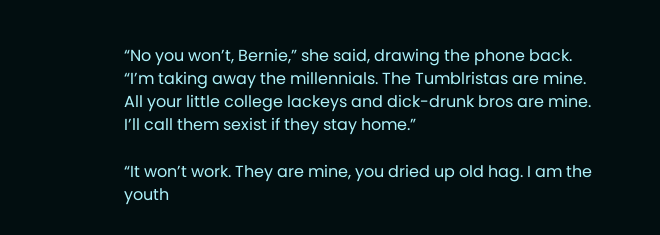“No you won’t, Bernie,” she said, drawing the phone back. “I’m taking away the millennials. The Tumblristas are mine. All your little college lackeys and dick-drunk bros are mine. I’ll call them sexist if they stay home.”

“It won’t work. They are mine, you dried up old hag. I am the youth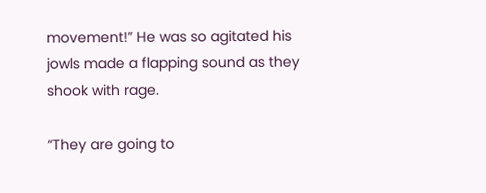movement!” He was so agitated his jowls made a flapping sound as they shook with rage.

“They are going to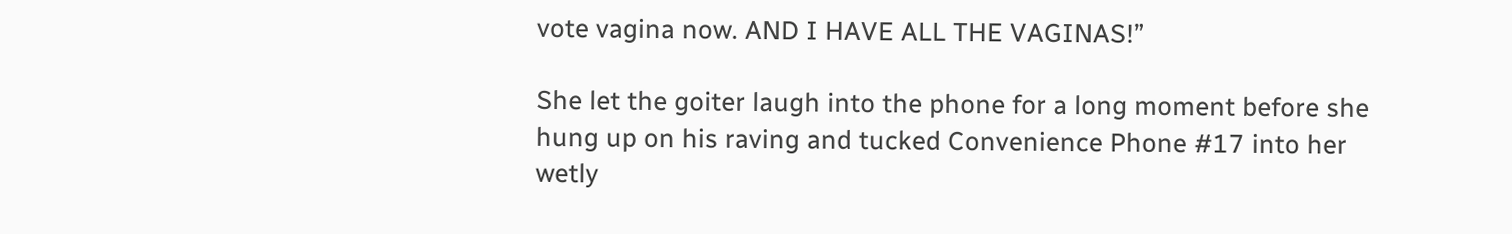vote vagina now. AND I HAVE ALL THE VAGINAS!”

She let the goiter laugh into the phone for a long moment before she hung up on his raving and tucked Convenience Phone #17 into her wetly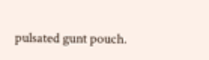pulsated gunt pouch.